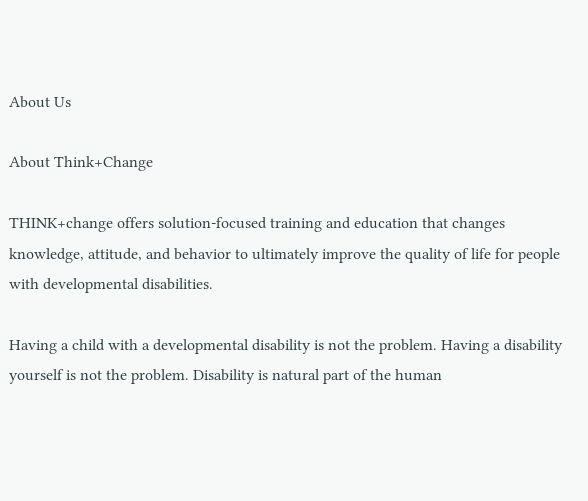About Us

About Think+Change

THINK+change offers solution-focused training and education that changes knowledge, attitude, and behavior to ultimately improve the quality of life for people with developmental disabilities.

Having a child with a developmental disability is not the problem. Having a disability yourself is not the problem. Disability is natural part of the human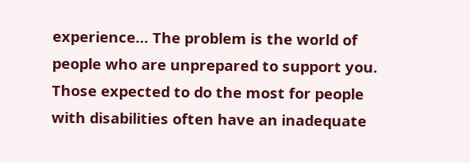experience… The problem is the world of people who are unprepared to support you. Those expected to do the most for people with disabilities often have an inadequate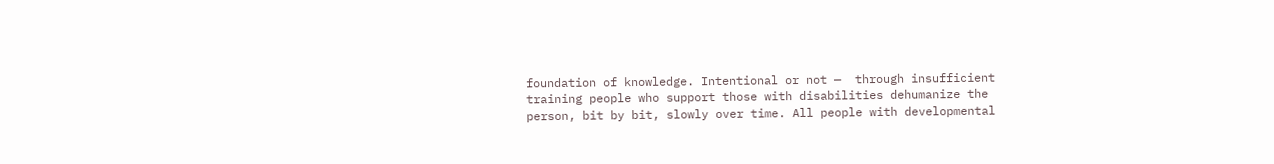foundation of knowledge. Intentional or not —  through insufficient training people who support those with disabilities dehumanize the person, bit by bit, slowly over time. All people with developmental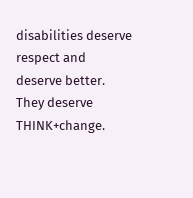disabilities deserve respect and deserve better. They deserve THINK+change.